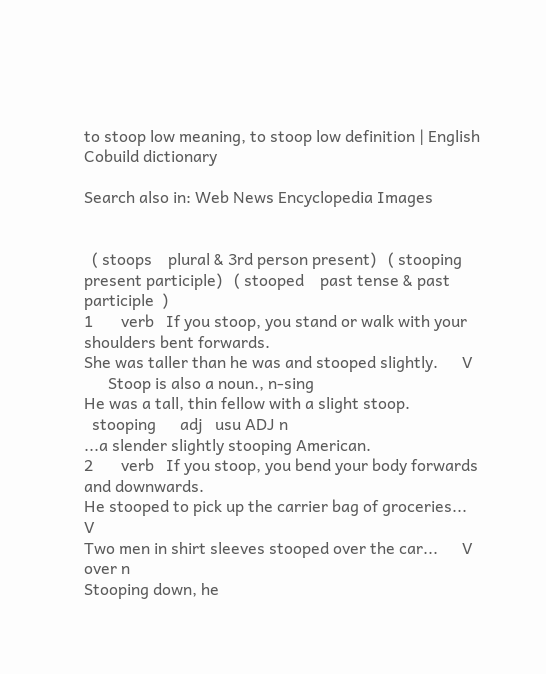to stoop low meaning, to stoop low definition | English Cobuild dictionary

Search also in: Web News Encyclopedia Images


  ( stoops    plural & 3rd person present)   ( stooping    present participle)   ( stooped    past tense & past participle  )
1       verb   If you stoop, you stand or walk with your shoulders bent forwards.
She was taller than he was and stooped slightly.      V
      Stoop is also a noun., n-sing
He was a tall, thin fellow with a slight stoop.
  stooping      adj   usu ADJ n
...a slender slightly stooping American.
2       verb   If you stoop, you bend your body forwards and downwards.
He stooped to pick up the carrier bag of groceries...      V
Two men in shirt sleeves stooped over the car...      V over n
Stooping down, he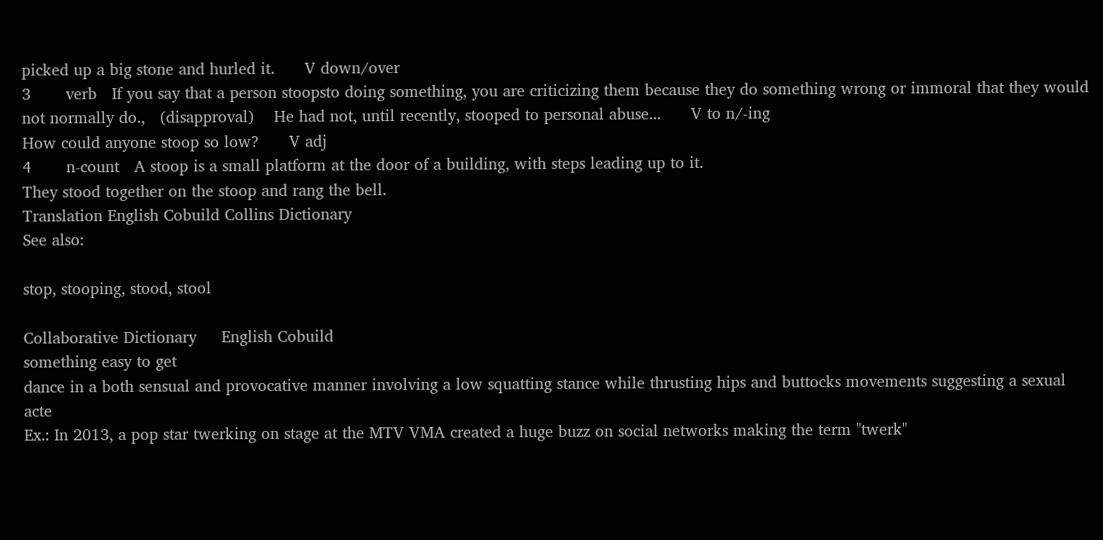picked up a big stone and hurled it.      V down/over
3       verb   If you say that a person stoopsto doing something, you are criticizing them because they do something wrong or immoral that they would not normally do.,   (disapproval)    He had not, until recently, stooped to personal abuse...      V to n/-ing
How could anyone stoop so low?      V adj
4       n-count   A stoop is a small platform at the door of a building, with steps leading up to it.
They stood together on the stoop and rang the bell.
Translation English Cobuild Collins Dictionary
See also:

stop, stooping, stood, stool

Collaborative Dictionary     English Cobuild
something easy to get
dance in a both sensual and provocative manner involving a low squatting stance while thrusting hips and buttocks movements suggesting a sexual acte
Ex.: In 2013, a pop star twerking on stage at the MTV VMA created a huge buzz on social networks making the term "twerk"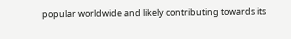popular worldwide and likely contributing towards its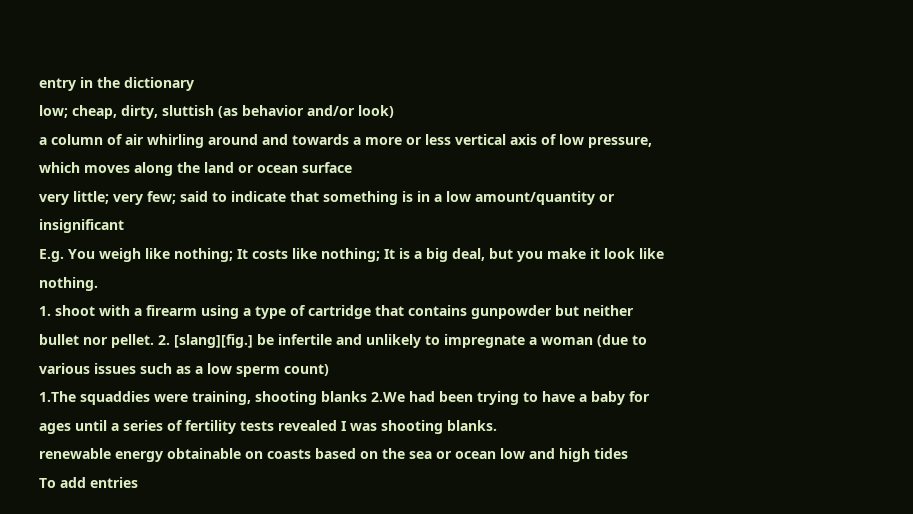entry in the dictionary
low; cheap, dirty, sluttish (as behavior and/or look)
a column of air whirling around and towards a more or less vertical axis of low pressure, which moves along the land or ocean surface
very little; very few; said to indicate that something is in a low amount/quantity or insignificant
E.g. You weigh like nothing; It costs like nothing; It is a big deal, but you make it look like nothing.
1. shoot with a firearm using a type of cartridge that contains gunpowder but neither bullet nor pellet. 2. [slang][fig.] be infertile and unlikely to impregnate a woman (due to various issues such as a low sperm count)
1.The squaddies were training, shooting blanks 2.We had been trying to have a baby for ages until a series of fertility tests revealed I was shooting blanks.
renewable energy obtainable on coasts based on the sea or ocean low and high tides
To add entries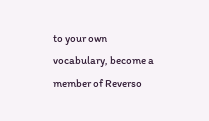to your own vocabulary, become a member of Reverso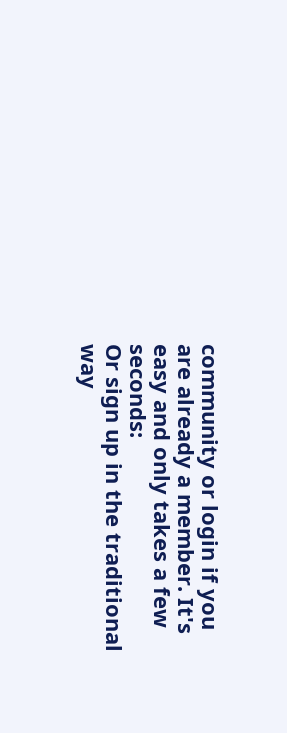community or login if you are already a member. It's easy and only takes a few seconds:
Or sign up in the traditional way